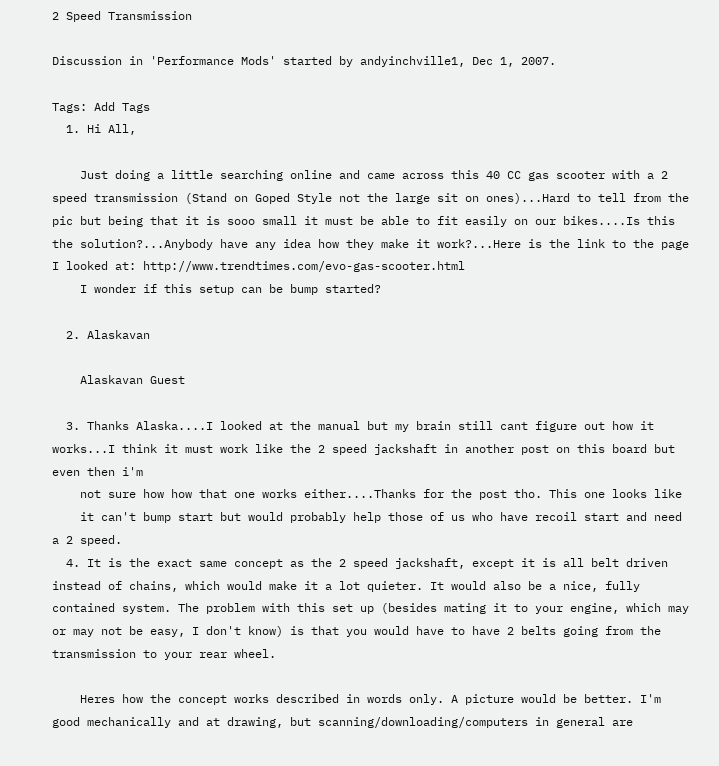2 Speed Transmission

Discussion in 'Performance Mods' started by andyinchville1, Dec 1, 2007.

Tags: Add Tags
  1. Hi All,

    Just doing a little searching online and came across this 40 CC gas scooter with a 2 speed transmission (Stand on Goped Style not the large sit on ones)...Hard to tell from the pic but being that it is sooo small it must be able to fit easily on our bikes....Is this the solution?...Anybody have any idea how they make it work?...Here is the link to the page I looked at: http://www.trendtimes.com/evo-gas-scooter.html
    I wonder if this setup can be bump started?

  2. Alaskavan

    Alaskavan Guest

  3. Thanks Alaska....I looked at the manual but my brain still cant figure out how it works...I think it must work like the 2 speed jackshaft in another post on this board but even then i'm
    not sure how how that one works either....Thanks for the post tho. This one looks like
    it can't bump start but would probably help those of us who have recoil start and need a 2 speed.
  4. It is the exact same concept as the 2 speed jackshaft, except it is all belt driven instead of chains, which would make it a lot quieter. It would also be a nice, fully contained system. The problem with this set up (besides mating it to your engine, which may or may not be easy, I don't know) is that you would have to have 2 belts going from the transmission to your rear wheel.

    Heres how the concept works described in words only. A picture would be better. I'm good mechanically and at drawing, but scanning/downloading/computers in general are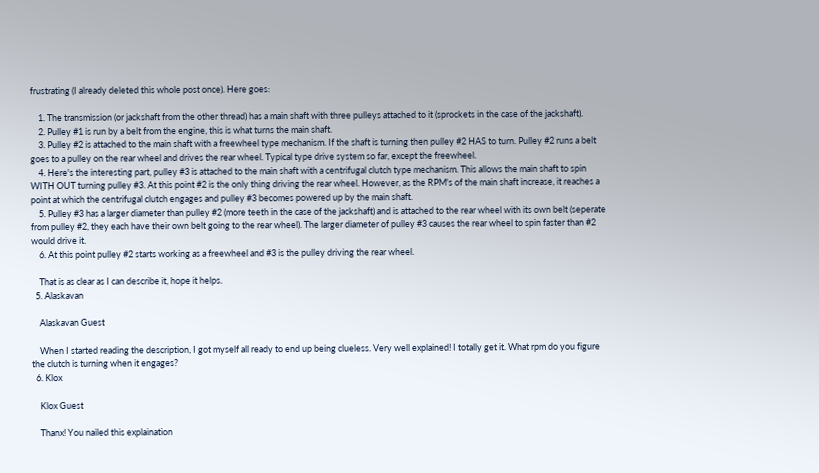frustrating (I already deleted this whole post once). Here goes:

    1. The transmission (or jackshaft from the other thread) has a main shaft with three pulleys attached to it (sprockets in the case of the jackshaft).
    2. Pulley #1 is run by a belt from the engine, this is what turns the main shaft.
    3. Pulley #2 is attached to the main shaft with a freewheel type mechanism. If the shaft is turning then pulley #2 HAS to turn. Pulley #2 runs a belt goes to a pulley on the rear wheel and drives the rear wheel. Typical type drive system so far, except the freewheel.
    4. Here's the interesting part, pulley #3 is attached to the main shaft with a centrifugal clutch type mechanism. This allows the main shaft to spin WITH OUT turning pulley #3. At this point #2 is the only thing driving the rear wheel. However, as the RPM's of the main shaft increase, it reaches a point at which the centrifugal clutch engages and pulley #3 becomes powered up by the main shaft.
    5. Pulley #3 has a larger diameter than pulley #2 (more teeth in the case of the jackshaft) and is attached to the rear wheel with its own belt (seperate from pulley #2, they each have their own belt going to the rear wheel). The larger diameter of pulley #3 causes the rear wheel to spin faster than #2 would drive it.
    6. At this point pulley #2 starts working as a freewheel and #3 is the pulley driving the rear wheel.

    That is as clear as I can describe it, hope it helps.
  5. Alaskavan

    Alaskavan Guest

    When I started reading the description, I got myself all ready to end up being clueless. Very well explained! I totally get it. What rpm do you figure the clutch is turning when it engages?
  6. Klox

    Klox Guest

    Thanx! You nailed this explaination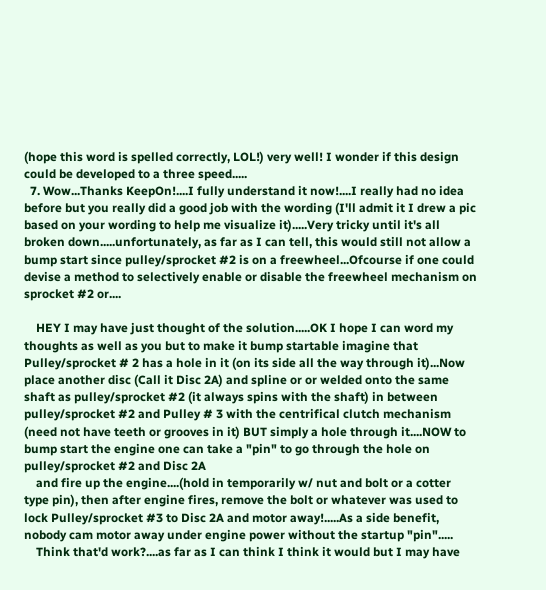(hope this word is spelled correctly, LOL!) very well! I wonder if this design could be developed to a three speed.....
  7. Wow...Thanks KeepOn!....I fully understand it now!....I really had no idea before but you really did a good job with the wording (I'll admit it I drew a pic based on your wording to help me visualize it).....Very tricky until it's all broken down.....unfortunately, as far as I can tell, this would still not allow a bump start since pulley/sprocket #2 is on a freewheel...Ofcourse if one could devise a method to selectively enable or disable the freewheel mechanism on sprocket #2 or....

    HEY I may have just thought of the solution.....OK I hope I can word my thoughts as well as you but to make it bump startable imagine that Pulley/sprocket # 2 has a hole in it (on its side all the way through it)...Now place another disc (Call it Disc 2A) and spline or or welded onto the same shaft as pulley/sprocket #2 (it always spins with the shaft) in between pulley/sprocket #2 and Pulley # 3 with the centrifical clutch mechanism (need not have teeth or grooves in it) BUT simply a hole through it....NOW to bump start the engine one can take a "pin" to go through the hole on pulley/sprocket #2 and Disc 2A
    and fire up the engine....(hold in temporarily w/ nut and bolt or a cotter type pin), then after engine fires, remove the bolt or whatever was used to lock Pulley/sprocket #3 to Disc 2A and motor away!.....As a side benefit, nobody cam motor away under engine power without the startup "pin".....
    Think that'd work?....as far as I can think I think it would but I may have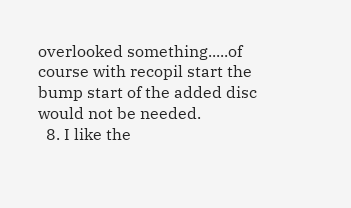overlooked something.....of course with recopil start the bump start of the added disc would not be needed.
  8. I like the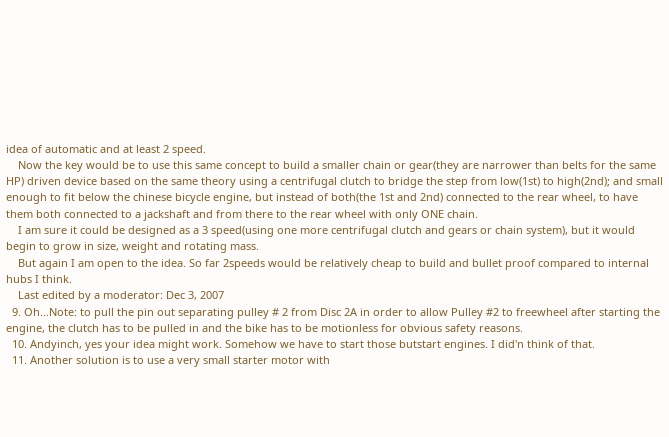idea of automatic and at least 2 speed.
    Now the key would be to use this same concept to build a smaller chain or gear(they are narrower than belts for the same HP) driven device based on the same theory using a centrifugal clutch to bridge the step from low(1st) to high(2nd); and small enough to fit below the chinese bicycle engine, but instead of both(the 1st and 2nd) connected to the rear wheel, to have them both connected to a jackshaft and from there to the rear wheel with only ONE chain.
    I am sure it could be designed as a 3 speed(using one more centrifugal clutch and gears or chain system), but it would begin to grow in size, weight and rotating mass.
    But again I am open to the idea. So far 2speeds would be relatively cheap to build and bullet proof compared to internal hubs I think.
    Last edited by a moderator: Dec 3, 2007
  9. Oh...Note: to pull the pin out separating pulley # 2 from Disc 2A in order to allow Pulley #2 to freewheel after starting the engine, the clutch has to be pulled in and the bike has to be motionless for obvious safety reasons.
  10. Andyinch, yes your idea might work. Somehow we have to start those butstart engines. I did'n think of that.
  11. Another solution is to use a very small starter motor with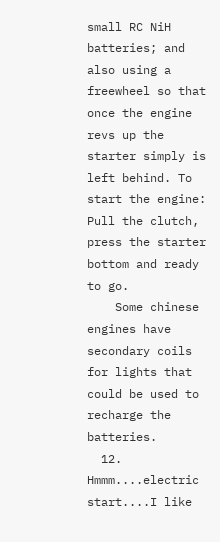small RC NiH batteries; and also using a freewheel so that once the engine revs up the starter simply is left behind. To start the engine: Pull the clutch, press the starter bottom and ready to go.
    Some chinese engines have secondary coils for lights that could be used to recharge the batteries.
  12. Hmmm....electric start....I like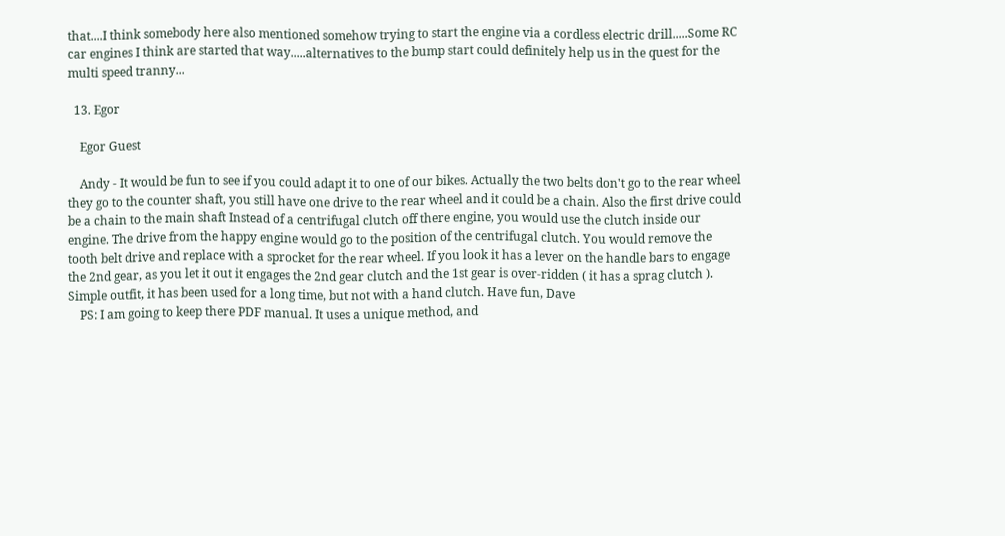that....I think somebody here also mentioned somehow trying to start the engine via a cordless electric drill.....Some RC car engines I think are started that way.....alternatives to the bump start could definitely help us in the quest for the multi speed tranny...

  13. Egor

    Egor Guest

    Andy - It would be fun to see if you could adapt it to one of our bikes. Actually the two belts don't go to the rear wheel they go to the counter shaft, you still have one drive to the rear wheel and it could be a chain. Also the first drive could be a chain to the main shaft Instead of a centrifugal clutch off there engine, you would use the clutch inside our engine. The drive from the happy engine would go to the position of the centrifugal clutch. You would remove the tooth belt drive and replace with a sprocket for the rear wheel. If you look it has a lever on the handle bars to engage the 2nd gear, as you let it out it engages the 2nd gear clutch and the 1st gear is over-ridden ( it has a sprag clutch ). Simple outfit, it has been used for a long time, but not with a hand clutch. Have fun, Dave
    PS: I am going to keep there PDF manual. It uses a unique method, and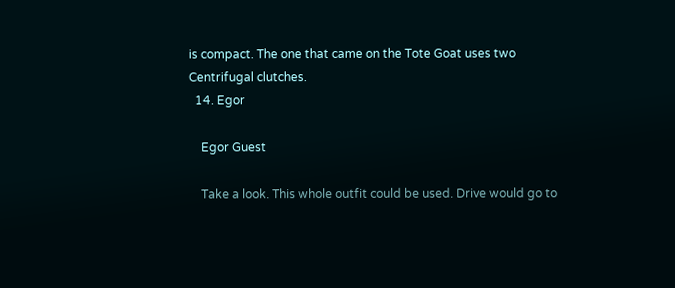is compact. The one that came on the Tote Goat uses two Centrifugal clutches.
  14. Egor

    Egor Guest

    Take a look. This whole outfit could be used. Drive would go to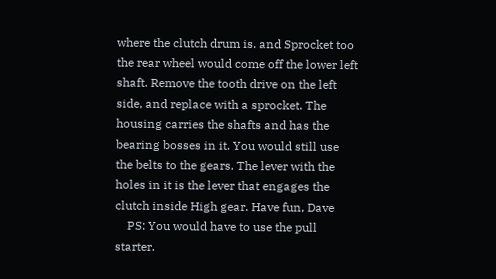where the clutch drum is. and Sprocket too the rear wheel would come off the lower left shaft. Remove the tooth drive on the left side, and replace with a sprocket. The housing carries the shafts and has the bearing bosses in it. You would still use the belts to the gears. The lever with the holes in it is the lever that engages the clutch inside High gear. Have fun, Dave
    PS: You would have to use the pull starter.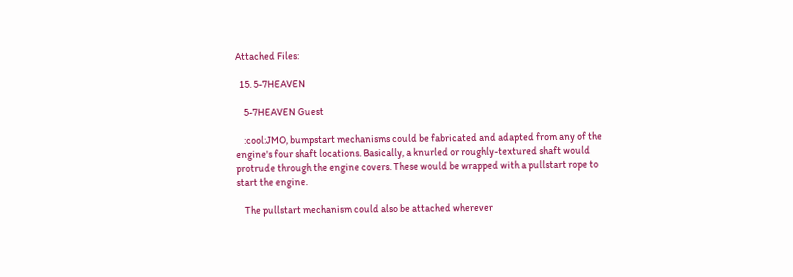Attached Files:

  15. 5-7HEAVEN

    5-7HEAVEN Guest

    :cool:JMO, bumpstart mechanisms could be fabricated and adapted from any of the engine's four shaft locations. Basically, a knurled or roughly-textured shaft would protrude through the engine covers. These would be wrapped with a pullstart rope to start the engine.

    The pullstart mechanism could also be attached wherever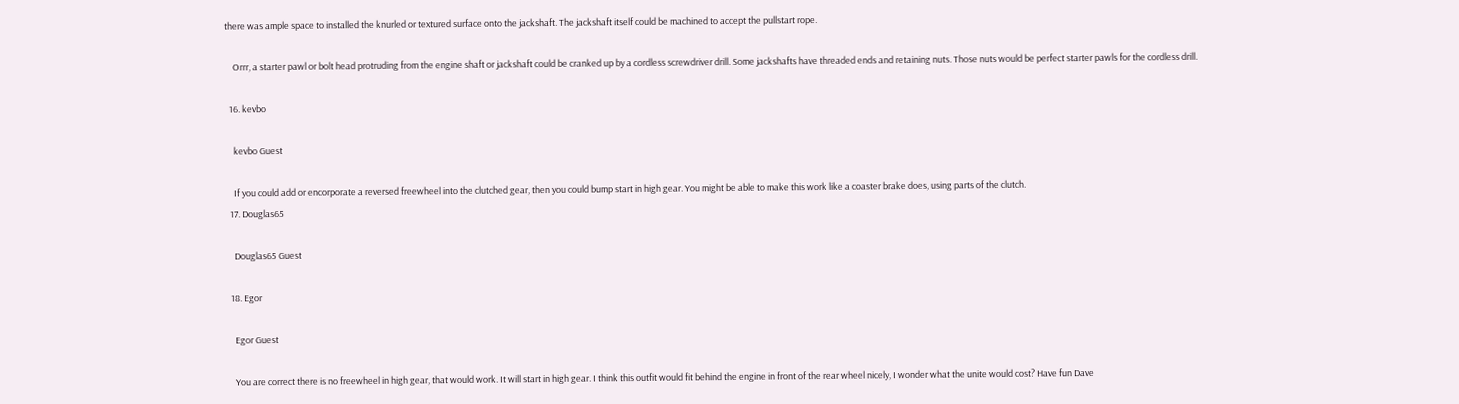there was ample space to installed the knurled or textured surface onto the jackshaft. The jackshaft itself could be machined to accept the pullstart rope.

    Orrr, a starter pawl or bolt head protruding from the engine shaft or jackshaft could be cranked up by a cordless screwdriver drill. Some jackshafts have threaded ends and retaining nuts. Those nuts would be perfect starter pawls for the cordless drill.

  16. kevbo

    kevbo Guest

    If you could add or encorporate a reversed freewheel into the clutched gear, then you could bump start in high gear. You might be able to make this work like a coaster brake does, using parts of the clutch.
  17. Douglas65

    Douglas65 Guest

  18. Egor

    Egor Guest

    You are correct there is no freewheel in high gear, that would work. It will start in high gear. I think this outfit would fit behind the engine in front of the rear wheel nicely, I wonder what the unite would cost? Have fun Dave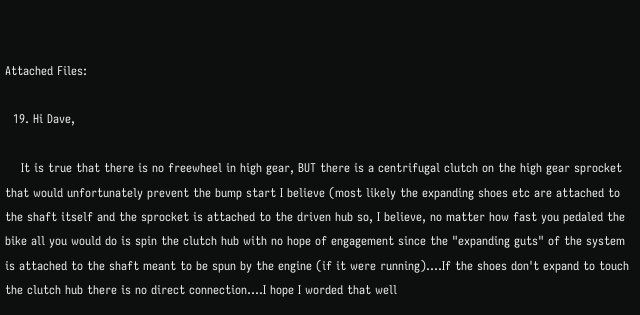Attached Files:

  19. Hi Dave,

    It is true that there is no freewheel in high gear, BUT there is a centrifugal clutch on the high gear sprocket that would unfortunately prevent the bump start I believe (most likely the expanding shoes etc are attached to the shaft itself and the sprocket is attached to the driven hub so, I believe, no matter how fast you pedaled the bike all you would do is spin the clutch hub with no hope of engagement since the "expanding guts" of the system is attached to the shaft meant to be spun by the engine (if it were running)....If the shoes don't expand to touch the clutch hub there is no direct connection....I hope I worded that well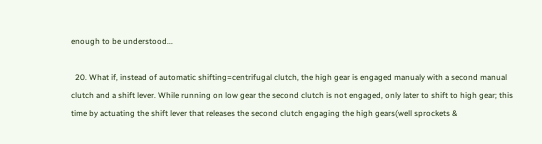enough to be understood...

  20. What if, instead of automatic shifting=centrifugal clutch, the high gear is engaged manualy with a second manual clutch and a shift lever. While running on low gear the second clutch is not engaged, only later to shift to high gear; this time by actuating the shift lever that releases the second clutch engaging the high gears(well sprockets &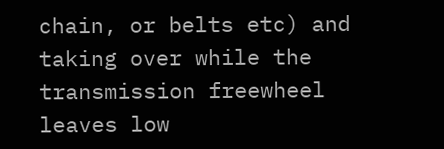chain, or belts etc) and taking over while the transmission freewheel leaves low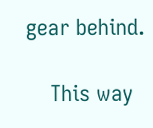gear behind.

    This way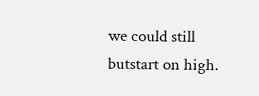we could still butstart on high.